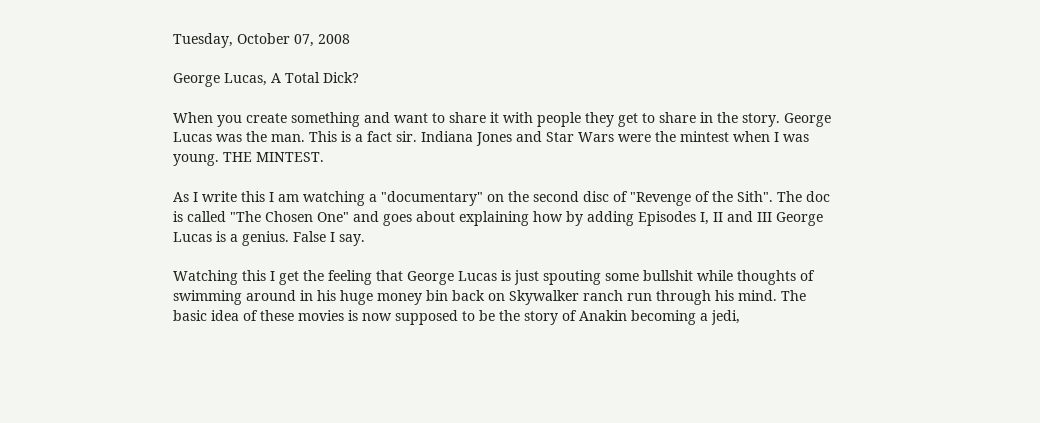Tuesday, October 07, 2008

George Lucas, A Total Dick?

When you create something and want to share it with people they get to share in the story. George Lucas was the man. This is a fact sir. Indiana Jones and Star Wars were the mintest when I was young. THE MINTEST.

As I write this I am watching a "documentary" on the second disc of "Revenge of the Sith". The doc is called "The Chosen One" and goes about explaining how by adding Episodes I, II and III George Lucas is a genius. False I say.

Watching this I get the feeling that George Lucas is just spouting some bullshit while thoughts of swimming around in his huge money bin back on Skywalker ranch run through his mind. The basic idea of these movies is now supposed to be the story of Anakin becoming a jedi,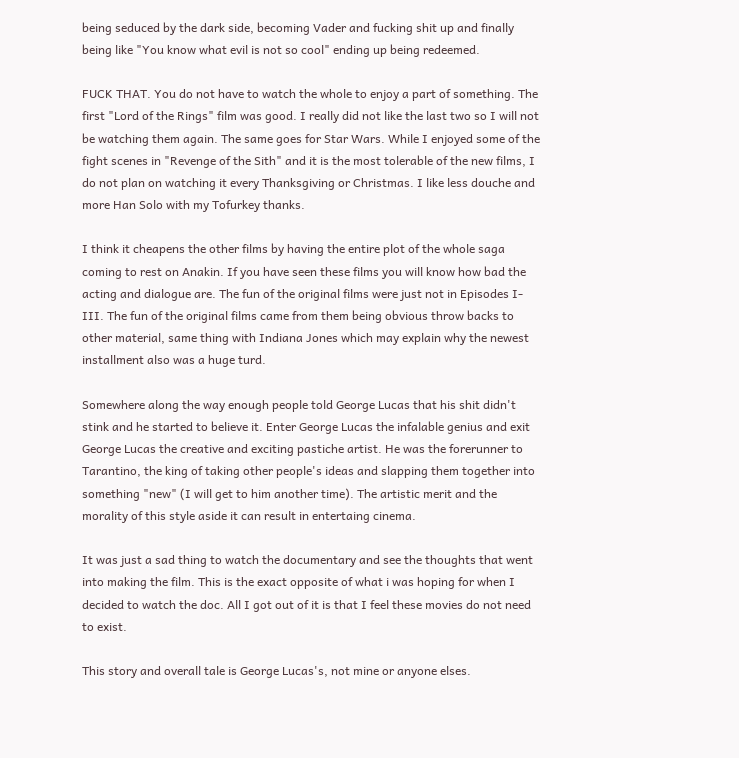being seduced by the dark side, becoming Vader and fucking shit up and finally being like "You know what evil is not so cool" ending up being redeemed.

FUCK THAT. You do not have to watch the whole to enjoy a part of something. The first "Lord of the Rings" film was good. I really did not like the last two so I will not be watching them again. The same goes for Star Wars. While I enjoyed some of the fight scenes in "Revenge of the Sith" and it is the most tolerable of the new films, I do not plan on watching it every Thanksgiving or Christmas. I like less douche and more Han Solo with my Tofurkey thanks.

I think it cheapens the other films by having the entire plot of the whole saga coming to rest on Anakin. If you have seen these films you will know how bad the acting and dialogue are. The fun of the original films were just not in Episodes I-III. The fun of the original films came from them being obvious throw backs to other material, same thing with Indiana Jones which may explain why the newest installment also was a huge turd.

Somewhere along the way enough people told George Lucas that his shit didn't stink and he started to believe it. Enter George Lucas the infalable genius and exit George Lucas the creative and exciting pastiche artist. He was the forerunner to Tarantino, the king of taking other people's ideas and slapping them together into something "new" (I will get to him another time). The artistic merit and the morality of this style aside it can result in entertaing cinema.

It was just a sad thing to watch the documentary and see the thoughts that went into making the film. This is the exact opposite of what i was hoping for when I decided to watch the doc. All I got out of it is that I feel these movies do not need to exist.

This story and overall tale is George Lucas's, not mine or anyone elses.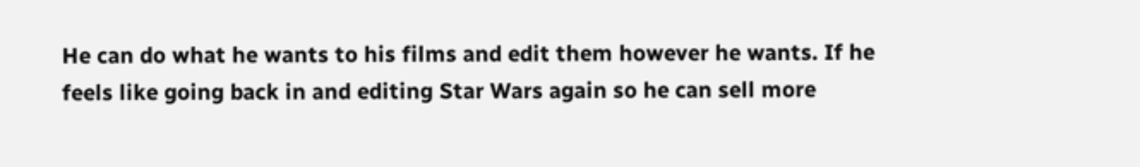He can do what he wants to his films and edit them however he wants. If he feels like going back in and editing Star Wars again so he can sell more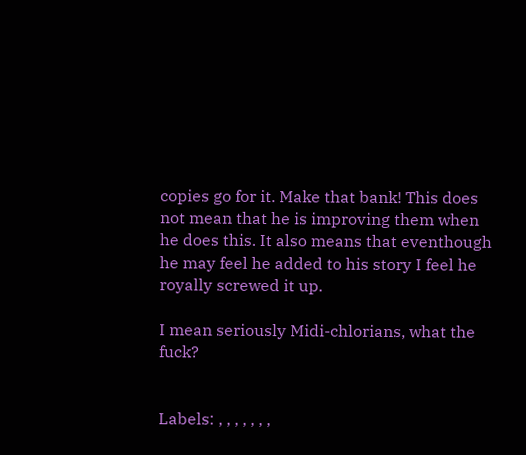copies go for it. Make that bank! This does not mean that he is improving them when he does this. It also means that eventhough he may feel he added to his story I feel he royally screwed it up.

I mean seriously Midi-chlorians, what the fuck?


Labels: , , , , , , ,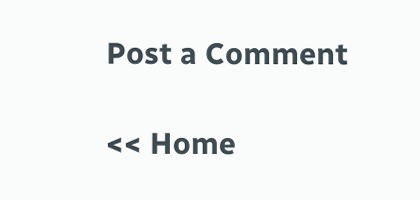Post a Comment

<< Home